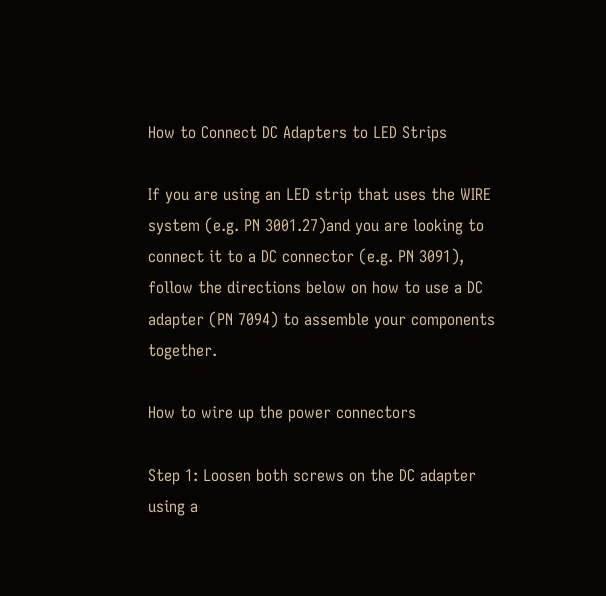How to Connect DC Adapters to LED Strips

If you are using an LED strip that uses the WIRE system (e.g. PN 3001.27)and you are looking to connect it to a DC connector (e.g. PN 3091), follow the directions below on how to use a DC adapter (PN 7094) to assemble your components together.

How to wire up the power connectors

Step 1: Loosen both screws on the DC adapter using a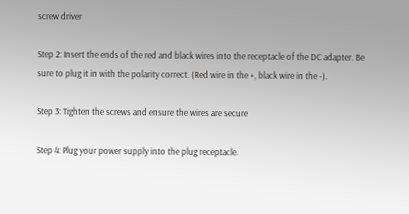screw driver

Step 2: Insert the ends of the red and black wires into the receptacle of the DC adapter. Be sure to plug it in with the polarity correct. (Red wire in the +, black wire in the -).

Step 3: Tighten the screws and ensure the wires are secure

Step 4: Plug your power supply into the plug receptacle.